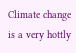Climate change is a very hottly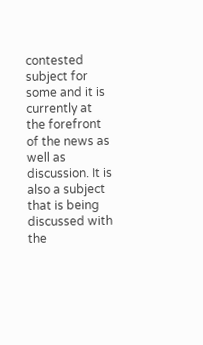contested subject for some and it is currently at the forefront of the news as well as discussion. It is also a subject that is being discussed with the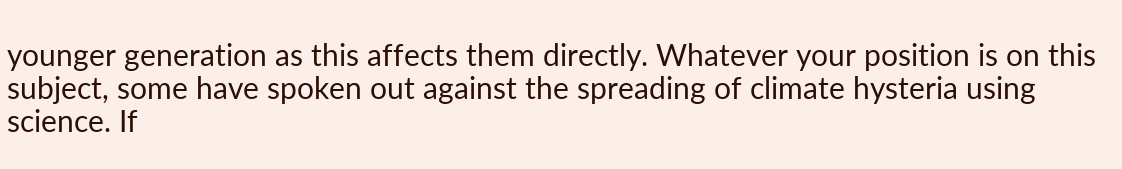younger generation as this affects them directly. Whatever your position is on this subject, some have spoken out against the spreading of climate hysteria using science. If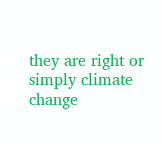they are right or simply climate change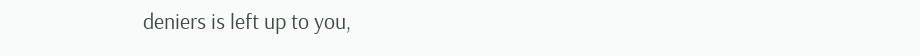deniers is left up to you,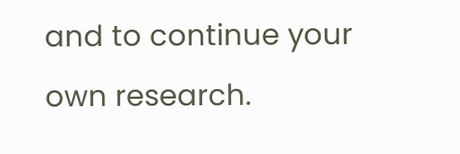and to continue your own research.